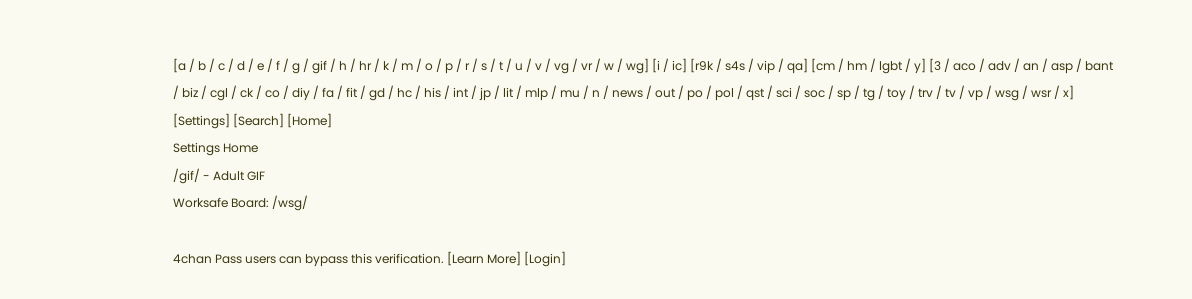[a / b / c / d / e / f / g / gif / h / hr / k / m / o / p / r / s / t / u / v / vg / vr / w / wg] [i / ic] [r9k / s4s / vip / qa] [cm / hm / lgbt / y] [3 / aco / adv / an / asp / bant / biz / cgl / ck / co / diy / fa / fit / gd / hc / his / int / jp / lit / mlp / mu / n / news / out / po / pol / qst / sci / soc / sp / tg / toy / trv / tv / vp / wsg / wsr / x] [Settings] [Search] [Home]
Settings Home
/gif/ - Adult GIF
Worksafe Board: /wsg/

4chan Pass users can bypass this verification. [Learn More] [Login]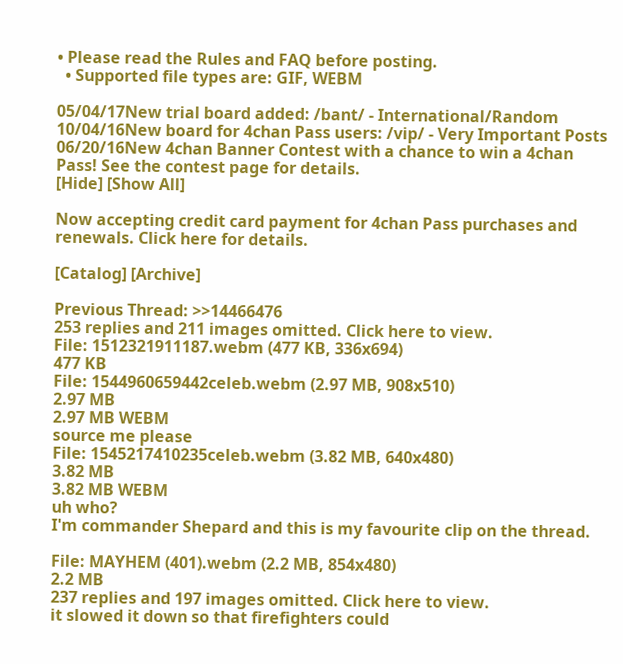• Please read the Rules and FAQ before posting.
  • Supported file types are: GIF, WEBM

05/04/17New trial board added: /bant/ - International/Random
10/04/16New board for 4chan Pass users: /vip/ - Very Important Posts
06/20/16New 4chan Banner Contest with a chance to win a 4chan Pass! See the contest page for details.
[Hide] [Show All]

Now accepting credit card payment for 4chan Pass purchases and renewals. Click here for details.

[Catalog] [Archive]

Previous Thread: >>14466476
253 replies and 211 images omitted. Click here to view.
File: 1512321911187.webm (477 KB, 336x694)
477 KB
File: 1544960659442celeb.webm (2.97 MB, 908x510)
2.97 MB
2.97 MB WEBM
source me please
File: 1545217410235celeb.webm (3.82 MB, 640x480)
3.82 MB
3.82 MB WEBM
uh who?
I'm commander Shepard and this is my favourite clip on the thread.

File: MAYHEM (401).webm (2.2 MB, 854x480)
2.2 MB
237 replies and 197 images omitted. Click here to view.
it slowed it down so that firefighters could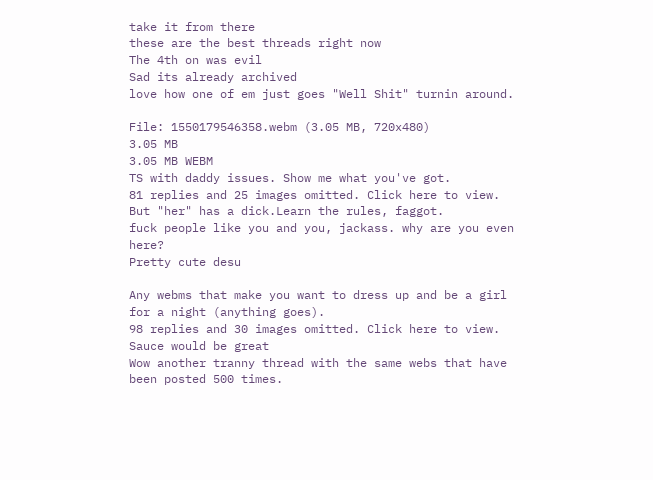take it from there
these are the best threads right now
The 4th on was evil
Sad its already archived
love how one of em just goes "Well Shit" turnin around.

File: 1550179546358.webm (3.05 MB, 720x480)
3.05 MB
3.05 MB WEBM
TS with daddy issues. Show me what you've got.
81 replies and 25 images omitted. Click here to view.
But "her" has a dick.Learn the rules, faggot.
fuck people like you and you, jackass. why are you even here?
Pretty cute desu

Any webms that make you want to dress up and be a girl for a night (anything goes).
98 replies and 30 images omitted. Click here to view.
Sauce would be great
Wow another tranny thread with the same webs that have been posted 500 times.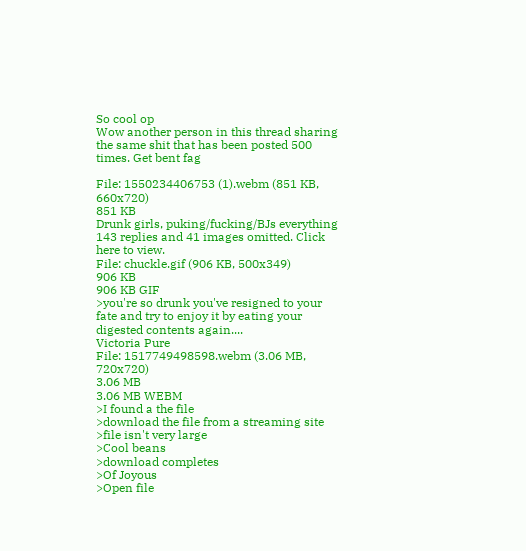So cool op
Wow another person in this thread sharing the same shit that has been posted 500 times. Get bent fag

File: 1550234406753 (1).webm (851 KB, 660x720)
851 KB
Drunk girls, puking/fucking/BJs everything
143 replies and 41 images omitted. Click here to view.
File: chuckle.gif (906 KB, 500x349)
906 KB
906 KB GIF
>you're so drunk you've resigned to your fate and try to enjoy it by eating your digested contents again....
Victoria Pure
File: 1517749498598.webm (3.06 MB, 720x720)
3.06 MB
3.06 MB WEBM
>I found a the file
>download the file from a streaming site
>file isn't very large
>Cool beans
>download completes
>Of Joyous
>Open file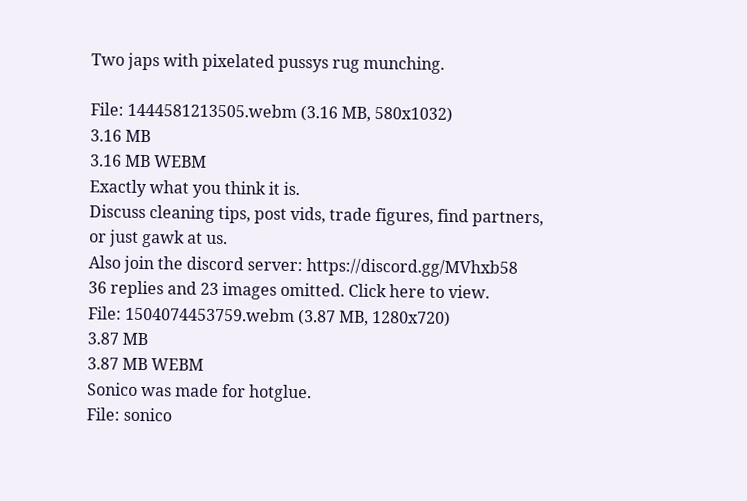Two japs with pixelated pussys rug munching.

File: 1444581213505.webm (3.16 MB, 580x1032)
3.16 MB
3.16 MB WEBM
Exactly what you think it is.
Discuss cleaning tips, post vids, trade figures, find partners, or just gawk at us.
Also join the discord server: https://discord.gg/MVhxb58
36 replies and 23 images omitted. Click here to view.
File: 1504074453759.webm (3.87 MB, 1280x720)
3.87 MB
3.87 MB WEBM
Sonico was made for hotglue.
File: sonico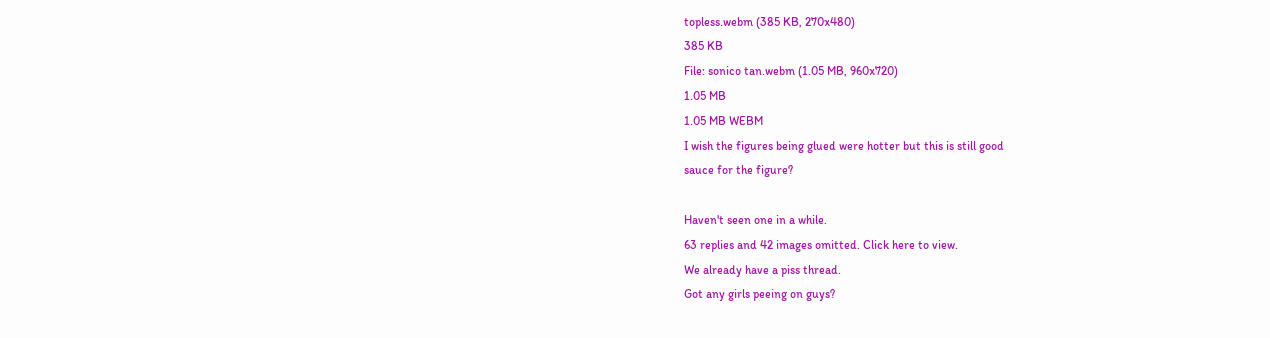topless.webm (385 KB, 270x480)
385 KB
File: sonico tan.webm (1.05 MB, 960x720)
1.05 MB
1.05 MB WEBM
I wish the figures being glued were hotter but this is still good
sauce for the figure?

Haven't seen one in a while.
63 replies and 42 images omitted. Click here to view.
We already have a piss thread.
Got any girls peeing on guys?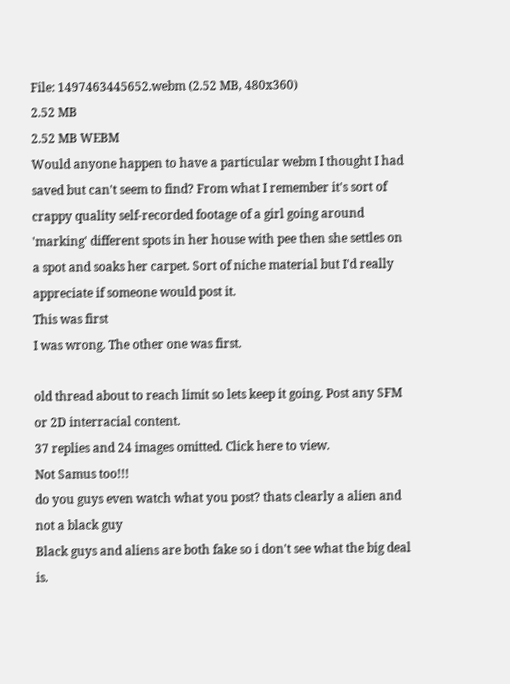File: 1497463445652.webm (2.52 MB, 480x360)
2.52 MB
2.52 MB WEBM
Would anyone happen to have a particular webm I thought I had saved but can't seem to find? From what I remember it's sort of crappy quality self-recorded footage of a girl going around 'marking' different spots in her house with pee then she settles on a spot and soaks her carpet. Sort of niche material but I'd really appreciate if someone would post it.
This was first
I was wrong. The other one was first.

old thread about to reach limit so lets keep it going. Post any SFM or 2D interracial content.
37 replies and 24 images omitted. Click here to view.
Not Samus too!!!
do you guys even watch what you post? thats clearly a alien and not a black guy
Black guys and aliens are both fake so i don't see what the big deal is.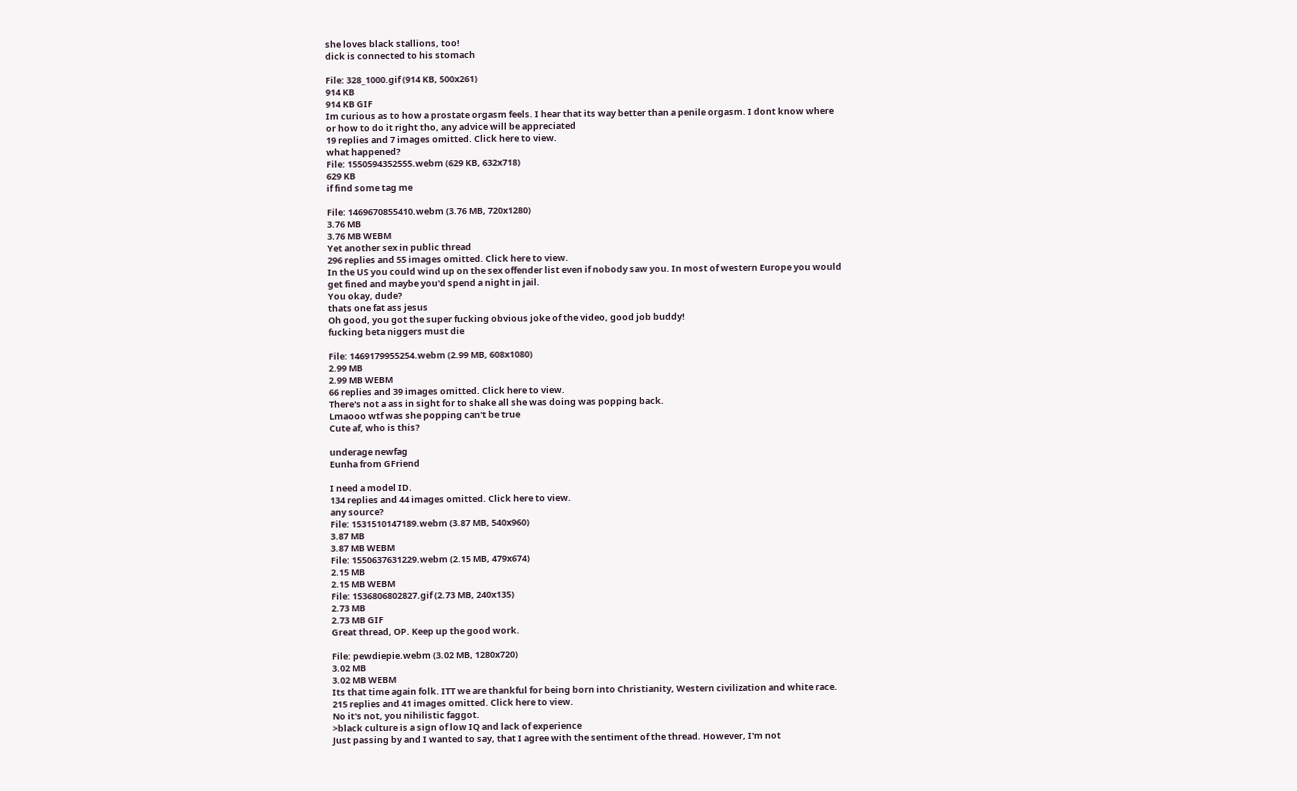she loves black stallions, too!
dick is connected to his stomach

File: 328_1000.gif (914 KB, 500x261)
914 KB
914 KB GIF
Im curious as to how a prostate orgasm feels. I hear that its way better than a penile orgasm. I dont know where or how to do it right tho, any advice will be appreciated
19 replies and 7 images omitted. Click here to view.
what happened?
File: 1550594352555.webm (629 KB, 632x718)
629 KB
if find some tag me

File: 1469670855410.webm (3.76 MB, 720x1280)
3.76 MB
3.76 MB WEBM
Yet another sex in public thread
296 replies and 55 images omitted. Click here to view.
In the US you could wind up on the sex offender list even if nobody saw you. In most of western Europe you would get fined and maybe you'd spend a night in jail.
You okay, dude?
thats one fat ass jesus
Oh good, you got the super fucking obvious joke of the video, good job buddy!
fucking beta niggers must die

File: 1469179955254.webm (2.99 MB, 608x1080)
2.99 MB
2.99 MB WEBM
66 replies and 39 images omitted. Click here to view.
There's not a ass in sight for to shake all she was doing was popping back.
Lmaooo wtf was she popping can't be true
Cute af, who is this?

underage newfag
Eunha from GFriend

I need a model ID.
134 replies and 44 images omitted. Click here to view.
any source?
File: 1531510147189.webm (3.87 MB, 540x960)
3.87 MB
3.87 MB WEBM
File: 1550637631229.webm (2.15 MB, 479x674)
2.15 MB
2.15 MB WEBM
File: 1536806802827.gif (2.73 MB, 240x135)
2.73 MB
2.73 MB GIF
Great thread, OP. Keep up the good work.

File: pewdiepie.webm (3.02 MB, 1280x720)
3.02 MB
3.02 MB WEBM
Its that time again folk. ITT we are thankful for being born into Christianity, Western civilization and white race.
215 replies and 41 images omitted. Click here to view.
No it's not, you nihilistic faggot.
>black culture is a sign of low IQ and lack of experience
Just passing by and I wanted to say, that I agree with the sentiment of the thread. However, I'm not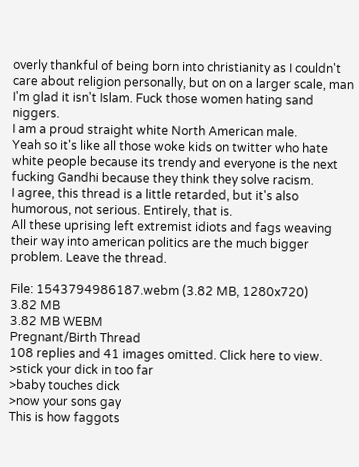overly thankful of being born into christianity as I couldn't care about religion personally, but on on a larger scale, man I'm glad it isn't Islam. Fuck those women hating sand niggers.
I am a proud straight white North American male.
Yeah so it's like all those woke kids on twitter who hate white people because its trendy and everyone is the next fucking Gandhi because they think they solve racism.
I agree, this thread is a little retarded, but it's also humorous, not serious. Entirely, that is.
All these uprising left extremist idiots and fags weaving their way into american politics are the much bigger problem. Leave the thread.

File: 1543794986187.webm (3.82 MB, 1280x720)
3.82 MB
3.82 MB WEBM
Pregnant/Birth Thread
108 replies and 41 images omitted. Click here to view.
>stick your dick in too far
>baby touches dick
>now your sons gay
This is how faggots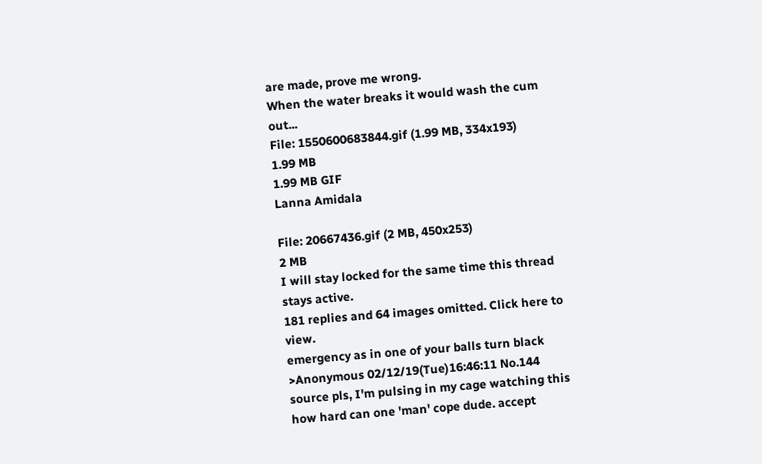are made, prove me wrong.
When the water breaks it would wash the cum out...
File: 1550600683844.gif (1.99 MB, 334x193)
1.99 MB
1.99 MB GIF
Lanna Amidala

File: 20667436.gif (2 MB, 450x253)
2 MB
I will stay locked for the same time this thread stays active.
181 replies and 64 images omitted. Click here to view.
emergency as in one of your balls turn black
>Anonymous 02/12/19(Tue)16:46:11 No.144
source pls, I'm pulsing in my cage watching this
how hard can one 'man' cope dude. accept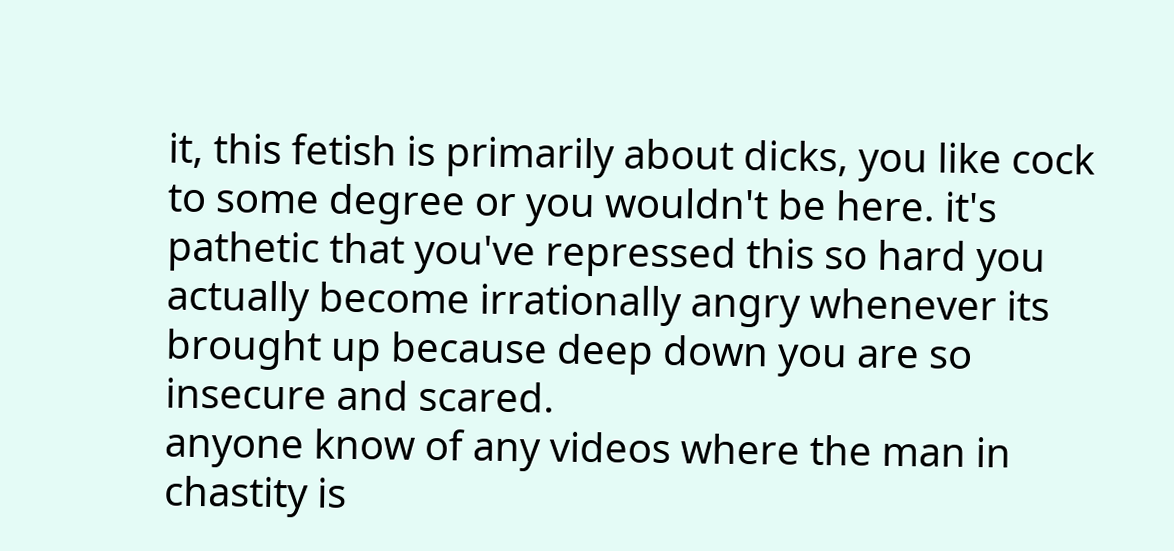it, this fetish is primarily about dicks, you like cock to some degree or you wouldn't be here. it's pathetic that you've repressed this so hard you actually become irrationally angry whenever its brought up because deep down you are so insecure and scared.
anyone know of any videos where the man in chastity is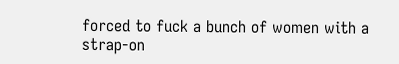forced to fuck a bunch of women with a strap-on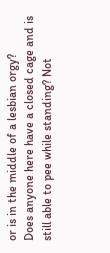or is in the middle of a lesbian orgy?
Does anyone here have a closed cage and is still able to pee while standing? Not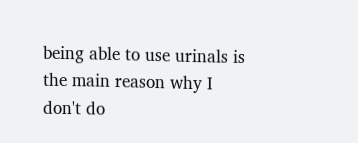being able to use urinals is the main reason why I don't do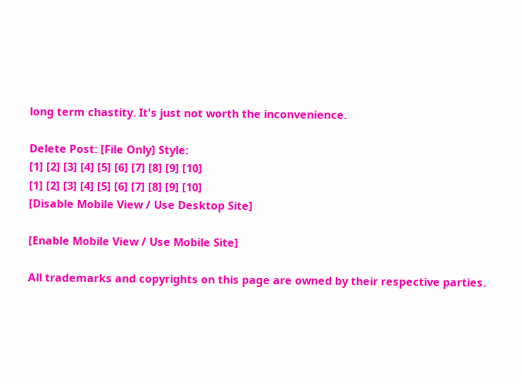long term chastity. It's just not worth the inconvenience.

Delete Post: [File Only] Style:
[1] [2] [3] [4] [5] [6] [7] [8] [9] [10]
[1] [2] [3] [4] [5] [6] [7] [8] [9] [10]
[Disable Mobile View / Use Desktop Site]

[Enable Mobile View / Use Mobile Site]

All trademarks and copyrights on this page are owned by their respective parties.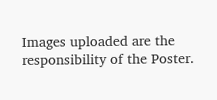Images uploaded are the responsibility of the Poster.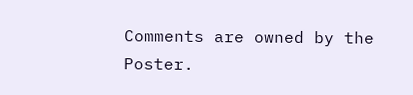Comments are owned by the Poster.